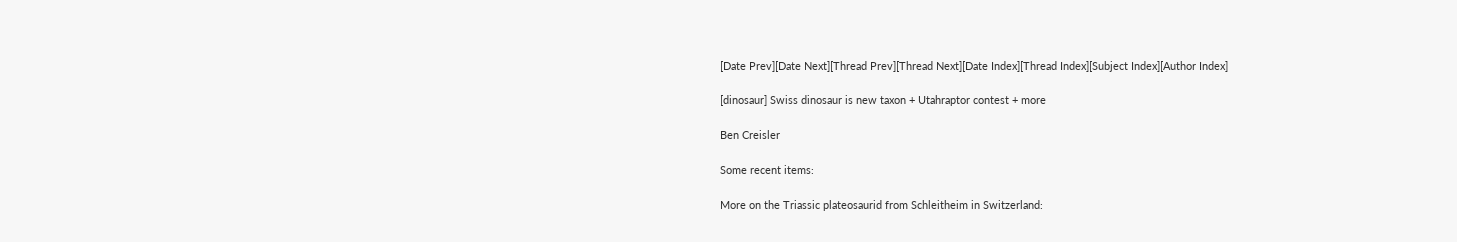[Date Prev][Date Next][Thread Prev][Thread Next][Date Index][Thread Index][Subject Index][Author Index]

[dinosaur] Swiss dinosaur is new taxon + Utahraptor contest + more

Ben Creisler

Some recent items:

More on the Triassic plateosaurid from Schleitheim in Switzerland: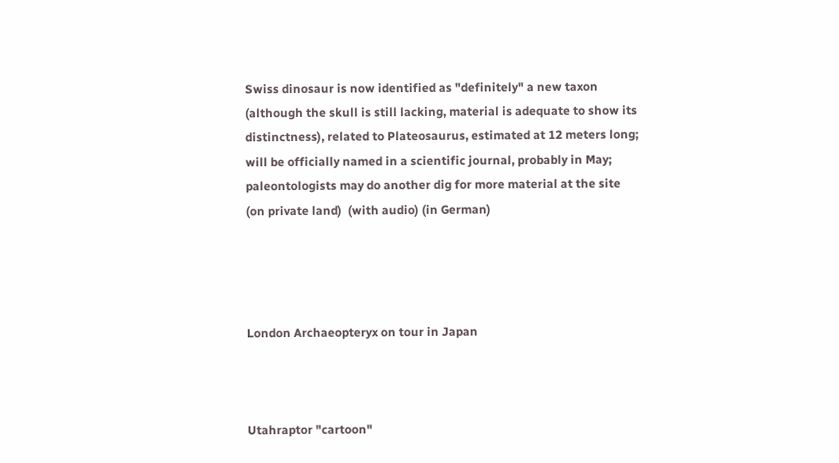Swiss dinosaur is now identified as "definitely" a new taxon (although the skull is still lacking, material is adequate to show its distinctness), related to Plateosaurus, estimated at 12 meters long; will be officially named in a scientific journal, probably in May; paleontologists may do another dig for more material at the site (on private land)  (with audio) (in German)




London Archaeopteryx on tour in Japan



Utahraptor "cartoon"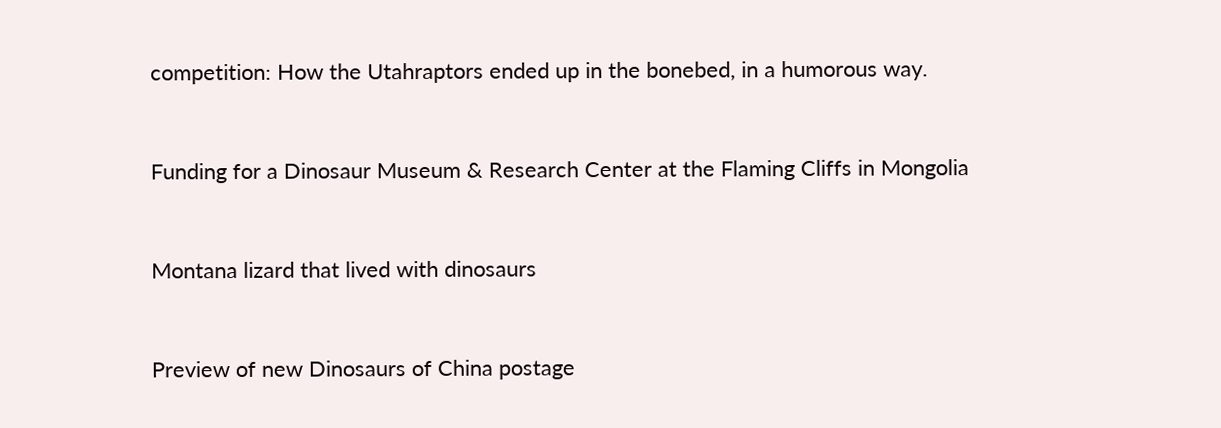competition: How the Utahraptors ended up in the bonebed, in a humorous way.


Funding for a Dinosaur Museum & Research Center at the Flaming Cliffs in Mongolia


Montana lizard that lived with dinosaurs


Preview of new Dinosaurs of China postage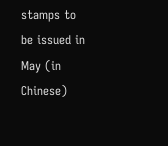stamps to be issued in May (in Chinese)